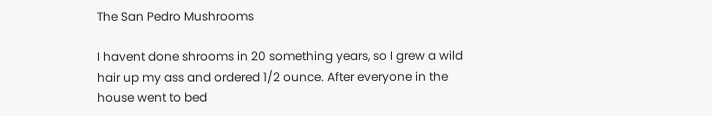The San Pedro Mushrooms

I havent done shrooms in 20 something years, so I grew a wild hair up my ass and ordered 1/2 ounce. After everyone in the house went to bed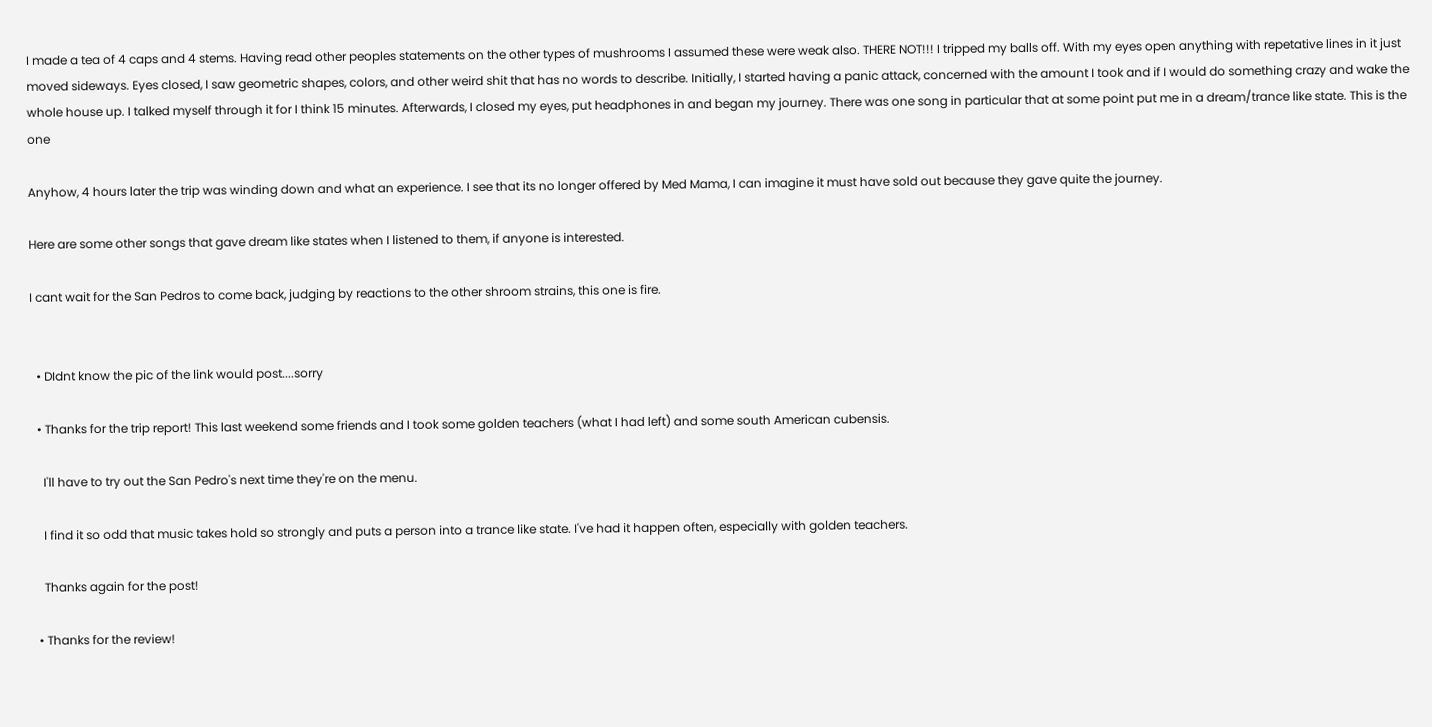I made a tea of 4 caps and 4 stems. Having read other peoples statements on the other types of mushrooms I assumed these were weak also. THERE NOT!!! I tripped my balls off. With my eyes open anything with repetative lines in it just moved sideways. Eyes closed, I saw geometric shapes, colors, and other weird shit that has no words to describe. Initially, I started having a panic attack, concerned with the amount I took and if I would do something crazy and wake the whole house up. I talked myself through it for I think 15 minutes. Afterwards, I closed my eyes, put headphones in and began my journey. There was one song in particular that at some point put me in a dream/trance like state. This is the one

Anyhow, 4 hours later the trip was winding down and what an experience. I see that its no longer offered by Med Mama, I can imagine it must have sold out because they gave quite the journey.

Here are some other songs that gave dream like states when I listened to them, if anyone is interested.

I cant wait for the San Pedros to come back, judging by reactions to the other shroom strains, this one is fire.


  • DIdnt know the pic of the link would post....sorry

  • Thanks for the trip report! This last weekend some friends and I took some golden teachers (what I had left) and some south American cubensis.

    I'll have to try out the San Pedro's next time they're on the menu.

    I find it so odd that music takes hold so strongly and puts a person into a trance like state. I've had it happen often, especially with golden teachers.

    Thanks again for the post!

  • Thanks for the review!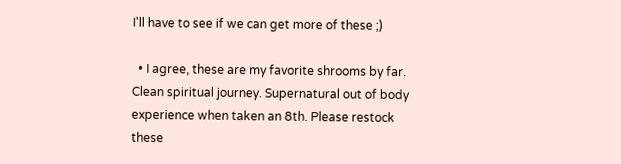I'll have to see if we can get more of these ;)

  • I agree, these are my favorite shrooms by far. Clean spiritual journey. Supernatural out of body experience when taken an 8th. Please restock these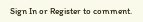Sign In or Register to comment.